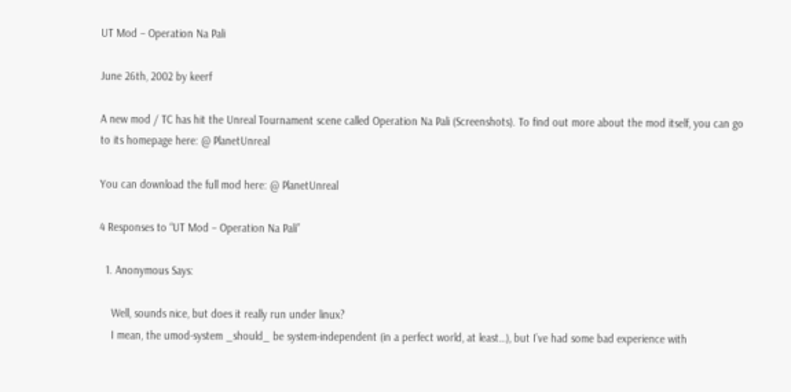UT Mod – Operation Na Pali

June 26th, 2002 by keerf

A new mod / TC has hit the Unreal Tournament scene called Operation Na Pali (Screenshots). To find out more about the mod itself, you can go to its homepage here: @ PlanetUnreal

You can download the full mod here: @ PlanetUnreal

4 Responses to “UT Mod – Operation Na Pali”

  1. Anonymous Says:

    Well, sounds nice, but does it really run under linux?
    I mean, the umod-system _should_ be system-independent (in a perfect world, at least…), but I’ve had some bad experience with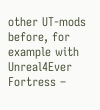other UT-mods before, for example with Unreal4Ever Fortress –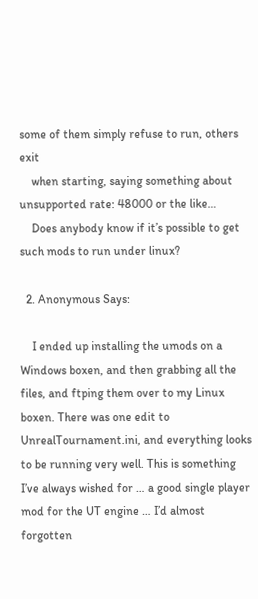some of them simply refuse to run, others exit
    when starting, saying something about unsupported rate: 48000 or the like…
    Does anybody know if it’s possible to get such mods to run under linux?

  2. Anonymous Says:

    I ended up installing the umods on a Windows boxen, and then grabbing all the files, and ftping them over to my Linux boxen. There was one edit to UnrealTournament.ini, and everything looks to be running very well. This is something I’ve always wished for … a good single player mod for the UT engine … I’d almost forgotten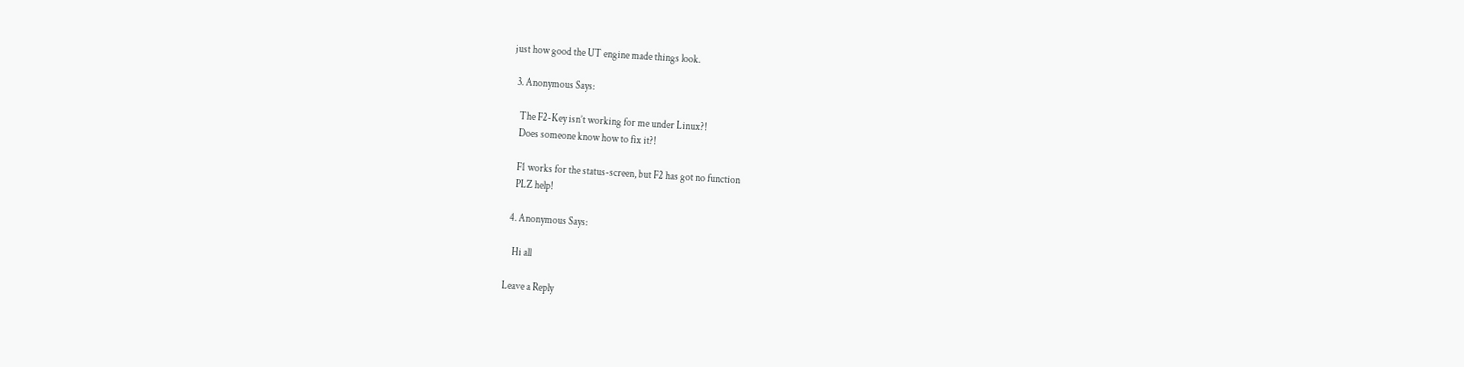just how good the UT engine made things look.

  3. Anonymous Says:

    The F2-Key isn’t working for me under Linux?!
    Does someone know how to fix it?!

    F1 works for the status-screen, but F2 has got no function
    PLZ help!

  4. Anonymous Says:

    Hi all

Leave a Reply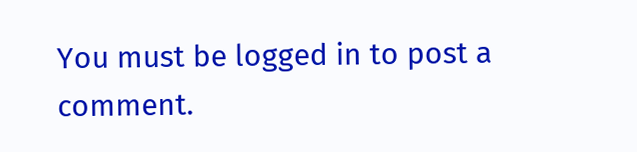You must be logged in to post a comment.